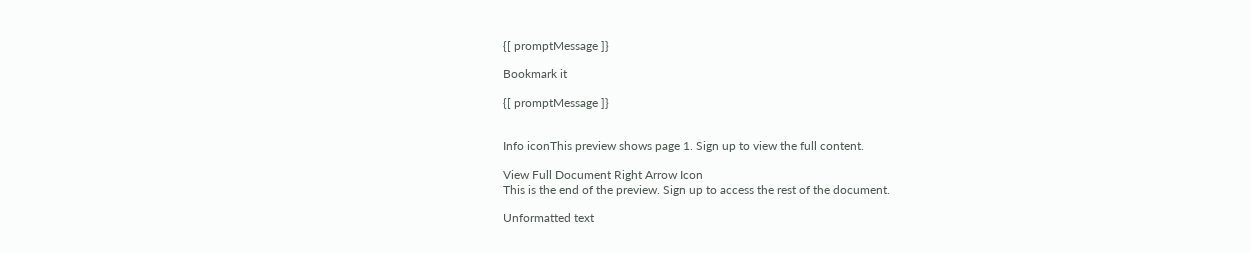{[ promptMessage ]}

Bookmark it

{[ promptMessage ]}


Info iconThis preview shows page 1. Sign up to view the full content.

View Full Document Right Arrow Icon
This is the end of the preview. Sign up to access the rest of the document.

Unformatted text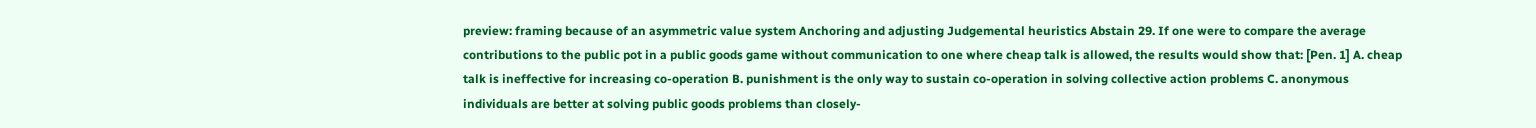preview: framing because of an asymmetric value system Anchoring and adjusting Judgemental heuristics Abstain 29. If one were to compare the average contributions to the public pot in a public goods game without communication to one where cheap talk is allowed, the results would show that: [Pen. 1] A. cheap talk is ineffective for increasing co‐operation B. punishment is the only way to sustain co‐operation in solving collective action problems C. anonymous individuals are better at solving public goods problems than closely‐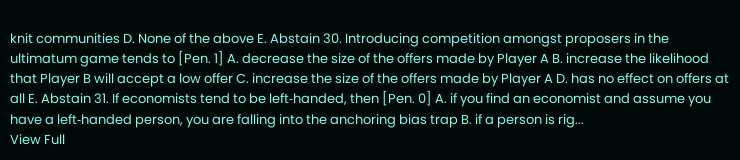knit communities D. None of the above E. Abstain 30. Introducing competition amongst proposers in the ultimatum game tends to [Pen. 1] A. decrease the size of the offers made by Player A B. increase the likelihood that Player B will accept a low offer C. increase the size of the offers made by Player A D. has no effect on offers at all E. Abstain 31. If economists tend to be left‐handed, then [Pen. 0] A. if you find an economist and assume you have a left‐handed person, you are falling into the anchoring bias trap B. if a person is rig...
View Full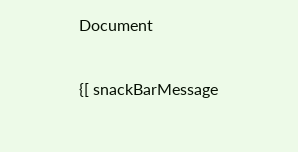Document

{[ snackBarMessage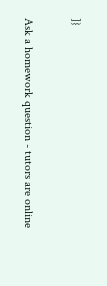]}

Ask a homework question - tutors are online